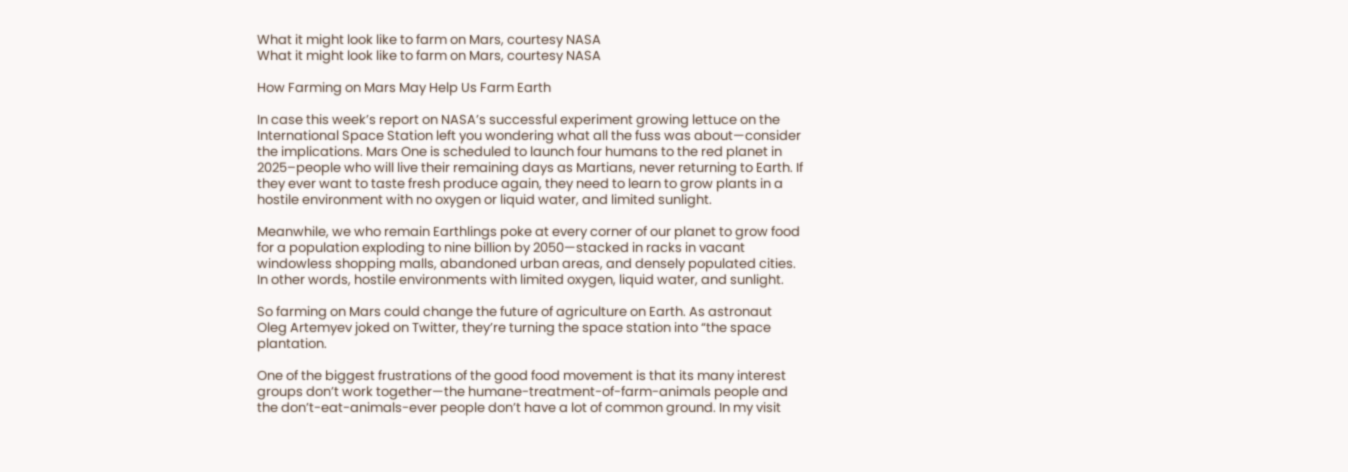What it might look like to farm on Mars, courtesy NASA
What it might look like to farm on Mars, courtesy NASA

How Farming on Mars May Help Us Farm Earth

In case this week’s report on NASA’s successful experiment growing lettuce on the International Space Station left you wondering what all the fuss was about—consider the implications. Mars One is scheduled to launch four humans to the red planet in 2025–people who will live their remaining days as Martians, never returning to Earth. If they ever want to taste fresh produce again, they need to learn to grow plants in a hostile environment with no oxygen or liquid water, and limited sunlight.

Meanwhile, we who remain Earthlings poke at every corner of our planet to grow food for a population exploding to nine billion by 2050—stacked in racks in vacant windowless shopping malls, abandoned urban areas, and densely populated cities. In other words, hostile environments with limited oxygen, liquid water, and sunlight.

So farming on Mars could change the future of agriculture on Earth. As astronaut Oleg Artemyev joked on Twitter, they’re turning the space station into “the space plantation.

One of the biggest frustrations of the good food movement is that its many interest groups don’t work together—the humane-treatment-of-farm-animals people and the don’t-eat-animals-ever people don’t have a lot of common ground. In my visit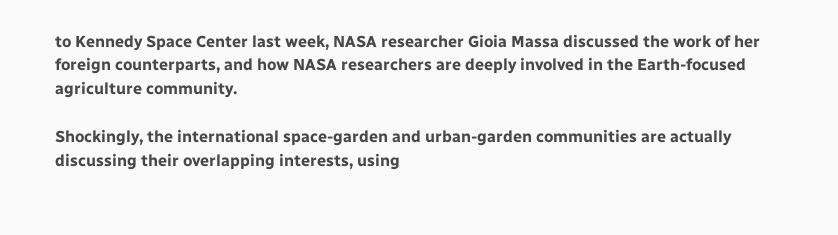to Kennedy Space Center last week, NASA researcher Gioia Massa discussed the work of her foreign counterparts, and how NASA researchers are deeply involved in the Earth-focused agriculture community.

Shockingly, the international space-garden and urban-garden communities are actually discussing their overlapping interests, using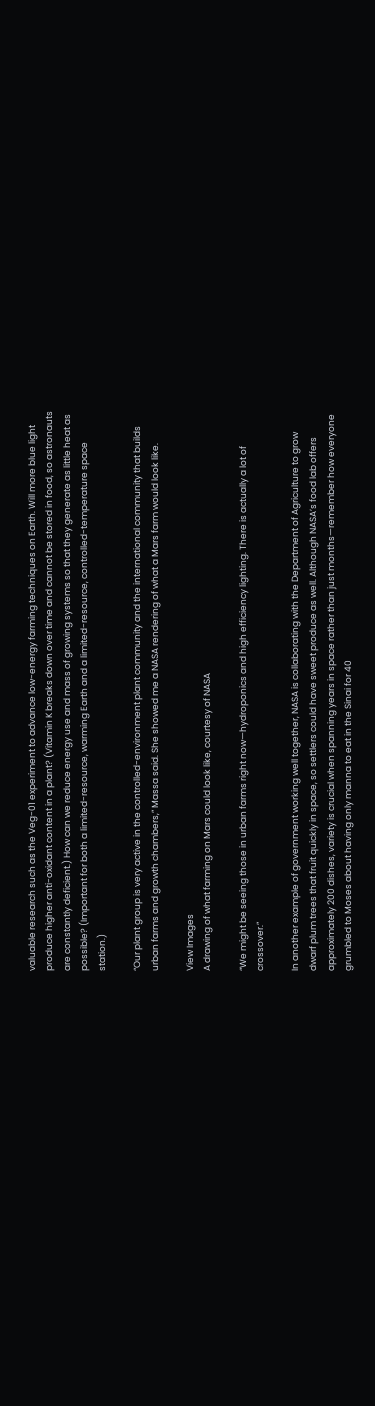valuable research such as the Veg-01 experiment to advance low-energy farming techniques on Earth. Will more blue light produce higher anti-oxidant content in a plant? (Vitamin K breaks down over time and cannot be stored in food, so astronauts are constantly deficient.) How can we reduce energy use and mass of growing systems so that they generate as little heat as possible? (Important for both a limited-resource, warming Earth and a limited-resource, controlled-temperature space station.)

“Our plant group is very active in the controlled-environment plant community and the international community that builds urban farms and growth chambers,” Massa said. She showed me a NASA rendering of what a Mars farm would look like.

View Images
A drawing of what farming on Mars could look like, courtesy of NASA

“We might be seeing those in urban farms right now—hydroponics and high efficiency lighting. There is actually a lot of crossover.”

In another example of government working well together, NASA is collaborating with the Department of Agriculture to grow dwarf plum trees that fruit quickly in space, so settlers could have sweet produce as well. Although NASA’s food lab offers approximately 200 dishes, variety is crucial when spanning years in space rather than just months—remember how everyone grumbled to Moses about having only manna to eat in the Sinai for 40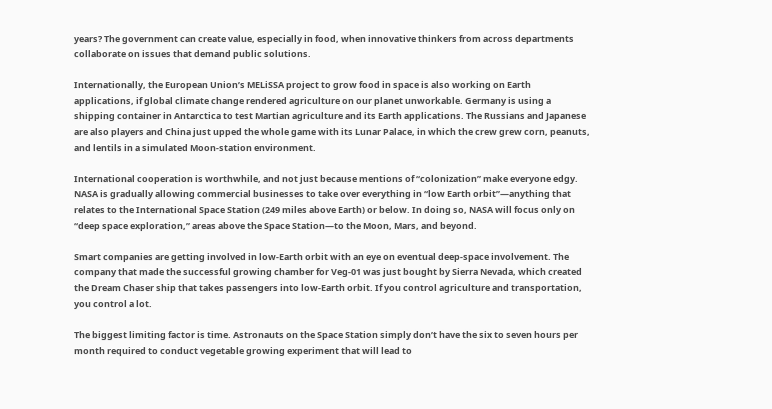years? The government can create value, especially in food, when innovative thinkers from across departments collaborate on issues that demand public solutions.

Internationally, the European Union’s MELiSSA project to grow food in space is also working on Earth applications, if global climate change rendered agriculture on our planet unworkable. Germany is using a shipping container in Antarctica to test Martian agriculture and its Earth applications. The Russians and Japanese are also players and China just upped the whole game with its Lunar Palace, in which the crew grew corn, peanuts, and lentils in a simulated Moon-station environment.

International cooperation is worthwhile, and not just because mentions of “colonization” make everyone edgy. NASA is gradually allowing commercial businesses to take over everything in “low Earth orbit”—anything that relates to the International Space Station (249 miles above Earth) or below. In doing so, NASA will focus only on “deep space exploration,” areas above the Space Station—to the Moon, Mars, and beyond.

Smart companies are getting involved in low-Earth orbit with an eye on eventual deep-space involvement. The company that made the successful growing chamber for Veg-01 was just bought by Sierra Nevada, which created the Dream Chaser ship that takes passengers into low-Earth orbit. If you control agriculture and transportation, you control a lot.

The biggest limiting factor is time. Astronauts on the Space Station simply don’t have the six to seven hours per month required to conduct vegetable growing experiment that will lead to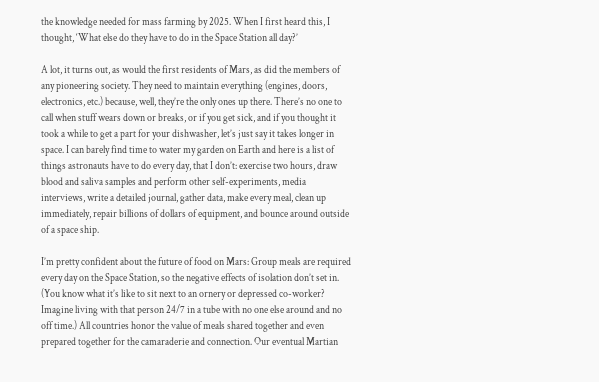the knowledge needed for mass farming by 2025. When I first heard this, I thought, ‘What else do they have to do in the Space Station all day?’

A lot, it turns out, as would the first residents of Mars, as did the members of any pioneering society. They need to maintain everything (engines, doors, electronics, etc.) because, well, they’re the only ones up there. There’s no one to call when stuff wears down or breaks, or if you get sick, and if you thought it took a while to get a part for your dishwasher, let’s just say it takes longer in space. I can barely find time to water my garden on Earth and here is a list of things astronauts have to do every day, that I don’t: exercise two hours, draw blood and saliva samples and perform other self-experiments, media interviews, write a detailed journal, gather data, make every meal, clean up immediately, repair billions of dollars of equipment, and bounce around outside of a space ship.

I’m pretty confident about the future of food on Mars: Group meals are required every day on the Space Station, so the negative effects of isolation don’t set in. (You know what it’s like to sit next to an ornery or depressed co-worker? Imagine living with that person 24/7 in a tube with no one else around and no off time.) All countries honor the value of meals shared together and even prepared together for the camaraderie and connection. Our eventual Martian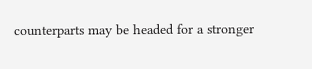counterparts may be headed for a stronger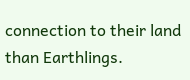connection to their land than Earthlings.